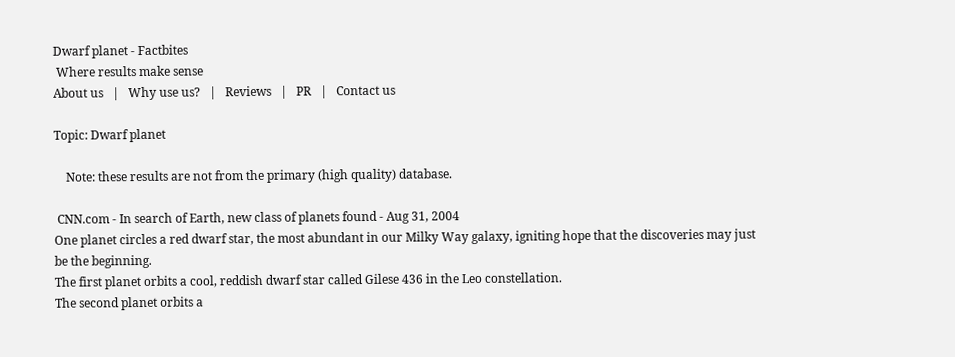Dwarf planet - Factbites
 Where results make sense
About us   |   Why use us?   |   Reviews   |   PR   |   Contact us

Topic: Dwarf planet

    Note: these results are not from the primary (high quality) database.

 CNN.com - In search of Earth, new class of planets found - Aug 31, 2004
One planet circles a red dwarf star, the most abundant in our Milky Way galaxy, igniting hope that the discoveries may just be the beginning.
The first planet orbits a cool, reddish dwarf star called Gilese 436 in the Leo constellation.
The second planet orbits a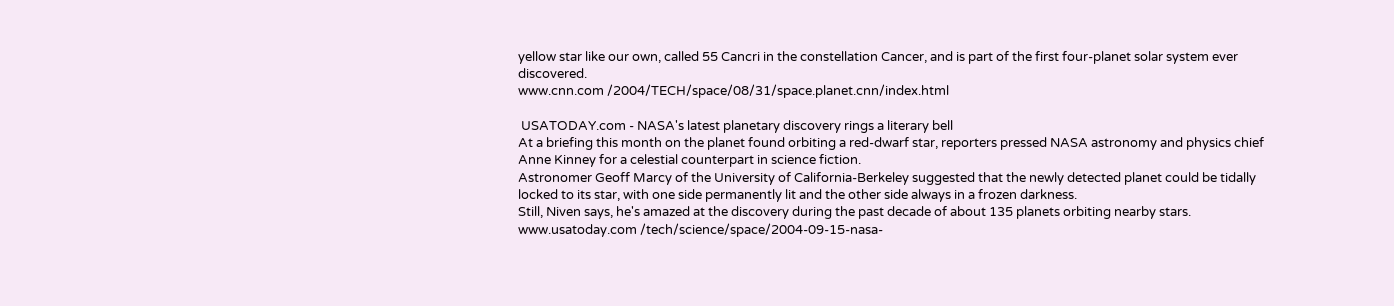yellow star like our own, called 55 Cancri in the constellation Cancer, and is part of the first four-planet solar system ever discovered.
www.cnn.com /2004/TECH/space/08/31/space.planet.cnn/index.html

 USATODAY.com - NASA's latest planetary discovery rings a literary bell
At a briefing this month on the planet found orbiting a red-dwarf star, reporters pressed NASA astronomy and physics chief Anne Kinney for a celestial counterpart in science fiction.
Astronomer Geoff Marcy of the University of California-Berkeley suggested that the newly detected planet could be tidally locked to its star, with one side permanently lit and the other side always in a frozen darkness.
Still, Niven says, he's amazed at the discovery during the past decade of about 135 planets orbiting nearby stars.
www.usatoday.com /tech/science/space/2004-09-15-nasa-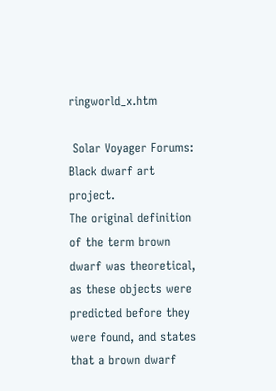ringworld_x.htm

 Solar Voyager Forums: Black dwarf art project.
The original definition of the term brown dwarf was theoretical, as these objects were predicted before they were found, and states that a brown dwarf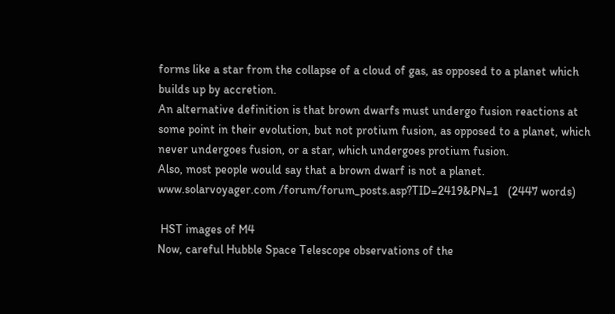forms like a star from the collapse of a cloud of gas, as opposed to a planet which builds up by accretion.
An alternative definition is that brown dwarfs must undergo fusion reactions at some point in their evolution, but not protium fusion, as opposed to a planet, which never undergoes fusion, or a star, which undergoes protium fusion.
Also, most people would say that a brown dwarf is not a planet.
www.solarvoyager.com /forum/forum_posts.asp?TID=2419&PN=1   (2447 words)

 HST images of M4
Now, careful Hubble Space Telescope observations of the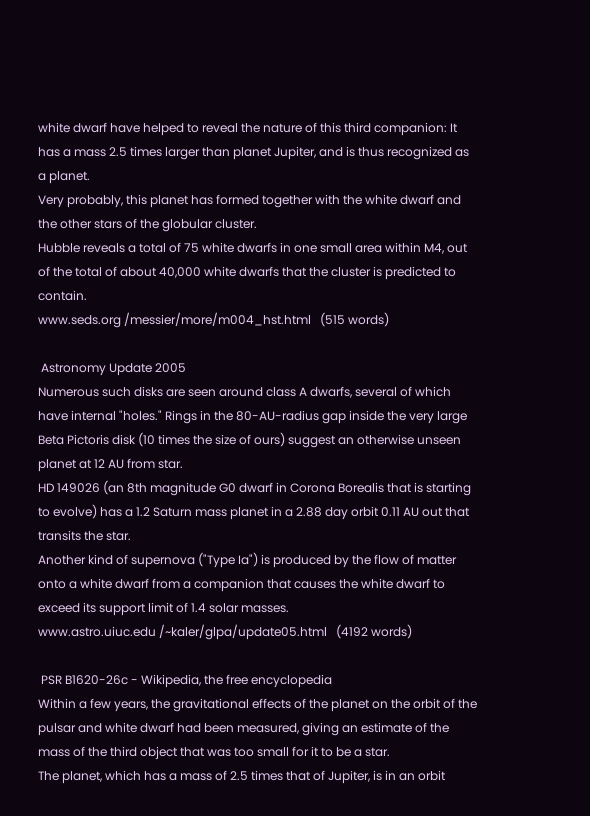white dwarf have helped to reveal the nature of this third companion: It has a mass 2.5 times larger than planet Jupiter, and is thus recognized as a planet.
Very probably, this planet has formed together with the white dwarf and the other stars of the globular cluster.
Hubble reveals a total of 75 white dwarfs in one small area within M4, out of the total of about 40,000 white dwarfs that the cluster is predicted to contain.
www.seds.org /messier/more/m004_hst.html   (515 words)

 Astronomy Update 2005
Numerous such disks are seen around class A dwarfs, several of which have internal "holes." Rings in the 80-AU-radius gap inside the very large Beta Pictoris disk (10 times the size of ours) suggest an otherwise unseen planet at 12 AU from star.
HD 149026 (an 8th magnitude G0 dwarf in Corona Borealis that is starting to evolve) has a 1.2 Saturn mass planet in a 2.88 day orbit 0.11 AU out that transits the star.
Another kind of supernova ("Type Ia") is produced by the flow of matter onto a white dwarf from a companion that causes the white dwarf to exceed its support limit of 1.4 solar masses.
www.astro.uiuc.edu /~kaler/glpa/update05.html   (4192 words)

 PSR B1620-26c - Wikipedia, the free encyclopedia
Within a few years, the gravitational effects of the planet on the orbit of the pulsar and white dwarf had been measured, giving an estimate of the mass of the third object that was too small for it to be a star.
The planet, which has a mass of 2.5 times that of Jupiter, is in an orbit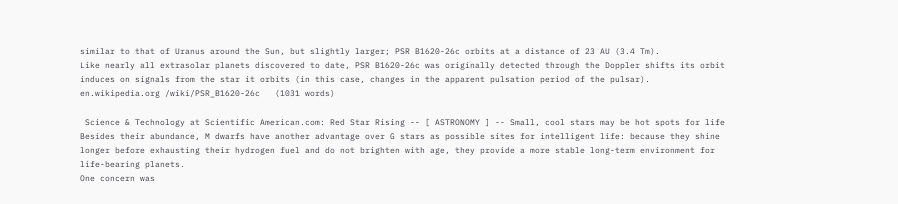similar to that of Uranus around the Sun, but slightly larger; PSR B1620-26c orbits at a distance of 23 AU (3.4 Tm).
Like nearly all extrasolar planets discovered to date, PSR B1620-26c was originally detected through the Doppler shifts its orbit induces on signals from the star it orbits (in this case, changes in the apparent pulsation period of the pulsar).
en.wikipedia.org /wiki/PSR_B1620-26c   (1031 words)

 Science & Technology at Scientific American.com: Red Star Rising -- [ ASTRONOMY ] -- Small, cool stars may be hot spots for life
Besides their abundance, M dwarfs have another advantage over G stars as possible sites for intelligent life: because they shine longer before exhausting their hydrogen fuel and do not brighten with age, they provide a more stable long-term environment for life-bearing planets.
One concern was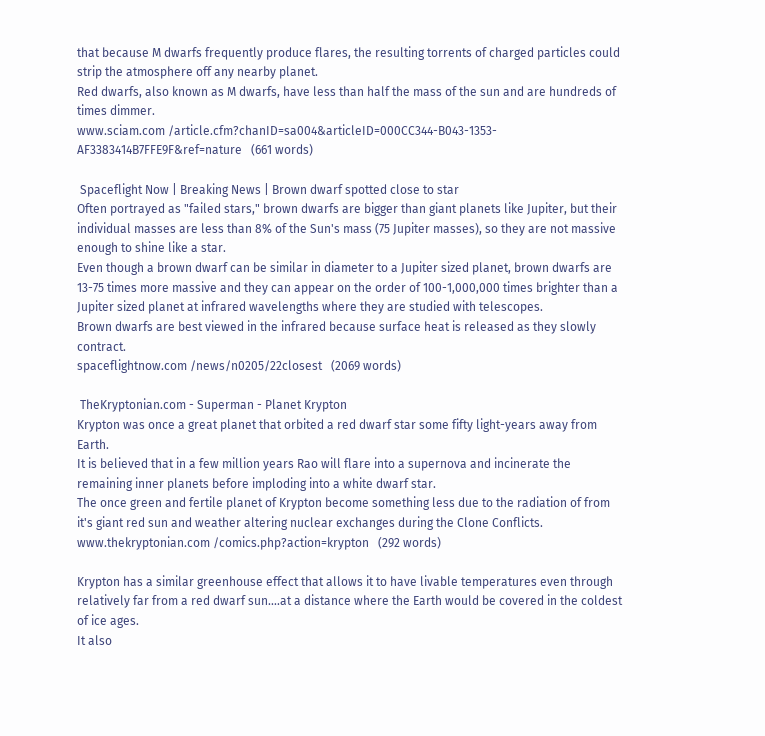that because M dwarfs frequently produce flares, the resulting torrents of charged particles could strip the atmosphere off any nearby planet.
Red dwarfs, also known as M dwarfs, have less than half the mass of the sun and are hundreds of times dimmer.
www.sciam.com /article.cfm?chanID=sa004&articleID=000CC344-B043-1353-AF3383414B7FFE9F&ref=nature   (661 words)

 Spaceflight Now | Breaking News | Brown dwarf spotted close to star
Often portrayed as "failed stars," brown dwarfs are bigger than giant planets like Jupiter, but their individual masses are less than 8% of the Sun's mass (75 Jupiter masses), so they are not massive enough to shine like a star.
Even though a brown dwarf can be similar in diameter to a Jupiter sized planet, brown dwarfs are 13-75 times more massive and they can appear on the order of 100-1,000,000 times brighter than a Jupiter sized planet at infrared wavelengths where they are studied with telescopes.
Brown dwarfs are best viewed in the infrared because surface heat is released as they slowly contract.
spaceflightnow.com /news/n0205/22closest   (2069 words)

 TheKryptonian.com - Superman - Planet Krypton
Krypton was once a great planet that orbited a red dwarf star some fifty light-years away from Earth.
It is believed that in a few million years Rao will flare into a supernova and incinerate the remaining inner planets before imploding into a white dwarf star.
The once green and fertile planet of Krypton become something less due to the radiation of from it's giant red sun and weather altering nuclear exchanges during the Clone Conflicts.
www.thekryptonian.com /comics.php?action=krypton   (292 words)

Krypton has a similar greenhouse effect that allows it to have livable temperatures even through relatively far from a red dwarf sun....at a distance where the Earth would be covered in the coldest of ice ages.
It also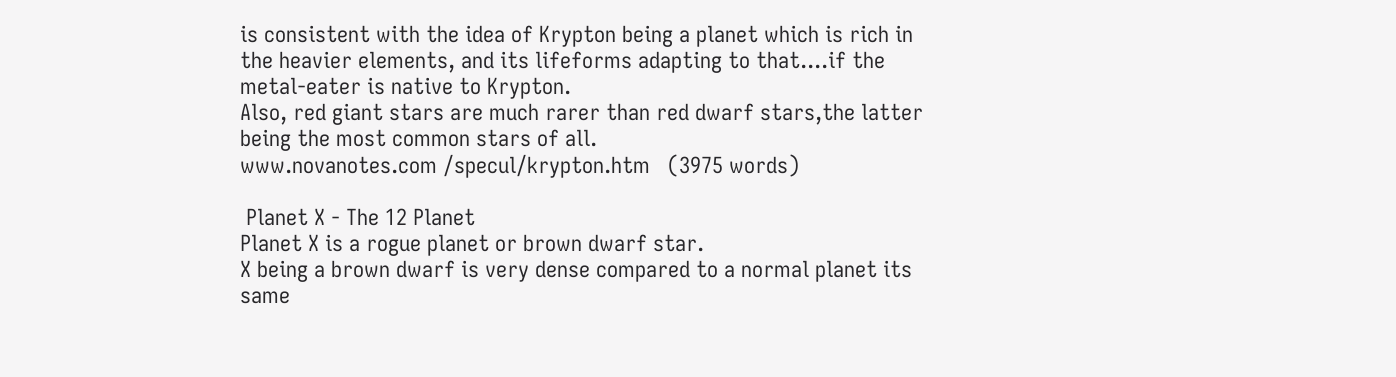is consistent with the idea of Krypton being a planet which is rich in the heavier elements, and its lifeforms adapting to that....if the metal-eater is native to Krypton.
Also, red giant stars are much rarer than red dwarf stars,the latter being the most common stars of all.
www.novanotes.com /specul/krypton.htm   (3975 words)

 Planet X - The 12 Planet
Planet X is a rogue planet or brown dwarf star.
X being a brown dwarf is very dense compared to a normal planet its same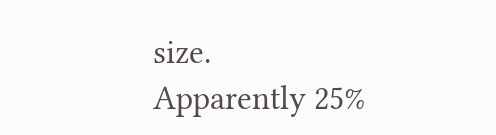size.
Apparently 25%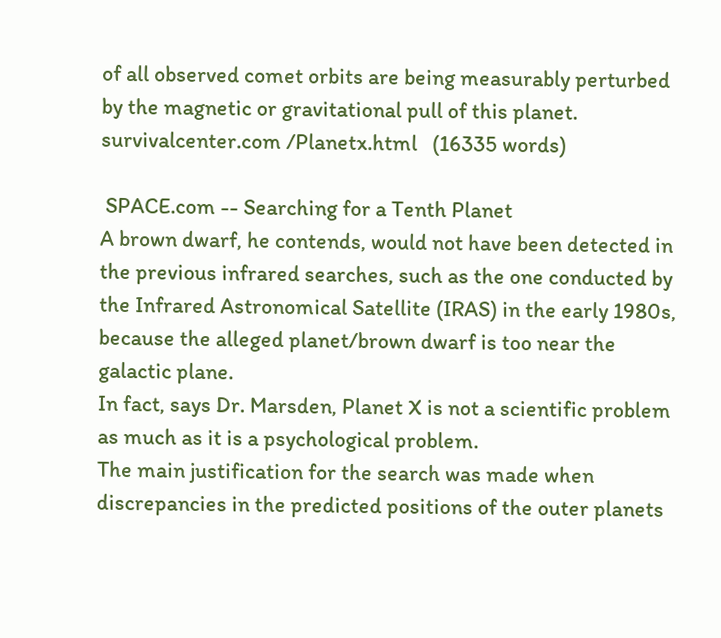of all observed comet orbits are being measurably perturbed by the magnetic or gravitational pull of this planet.
survivalcenter.com /Planetx.html   (16335 words)

 SPACE.com -- Searching for a Tenth Planet
A brown dwarf, he contends, would not have been detected in the previous infrared searches, such as the one conducted by the Infrared Astronomical Satellite (IRAS) in the early 1980s, because the alleged planet/brown dwarf is too near the galactic plane.
In fact, says Dr. Marsden, Planet X is not a scientific problem as much as it is a psychological problem.
The main justification for the search was made when discrepancies in the predicted positions of the outer planets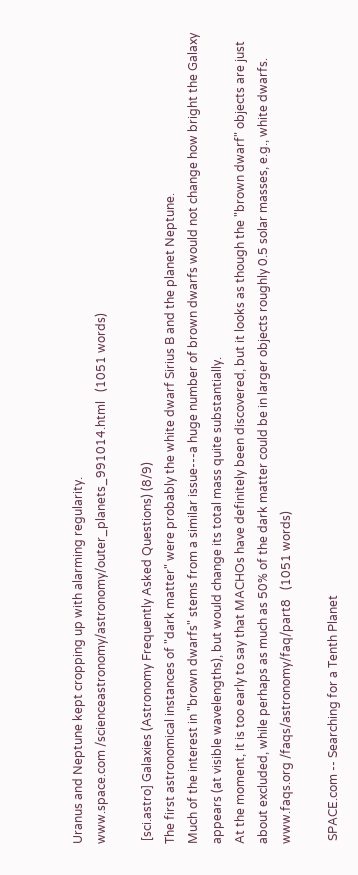Uranus and Neptune kept cropping up with alarming regularity.
www.space.com /scienceastronomy/astronomy/outer_planets_991014.html   (1051 words)

 [sci.astro] Galaxies (Astronomy Frequently Asked Questions) (8/9)
The first astronomical instances of "dark matter" were probably the white dwarf Sirius B and the planet Neptune.
Much of the interest in "brown dwarfs" stems from a similar issue---a huge number of brown dwarfs would not change how bright the Galaxy appears (at visible wavelengths), but would change its total mass quite substantially.
At the moment, it is too early to say that MACHOs have definitely been discovered, but it looks as though the "brown dwarf" objects are just about excluded, while perhaps as much as 50% of the dark matter could be in larger objects roughly 0.5 solar masses, e.g., white dwarfs.
www.faqs.org /faqs/astronomy/faq/part8   (1051 words)

 SPACE.com -- Searching for a Tenth Planet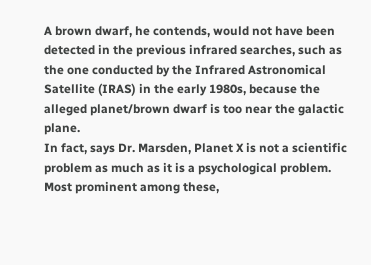A brown dwarf, he contends, would not have been detected in the previous infrared searches, such as the one conducted by the Infrared Astronomical Satellite (IRAS) in the early 1980s, because the alleged planet/brown dwarf is too near the galactic plane.
In fact, says Dr. Marsden, Planet X is not a scientific problem as much as it is a psychological problem.
Most prominent among these,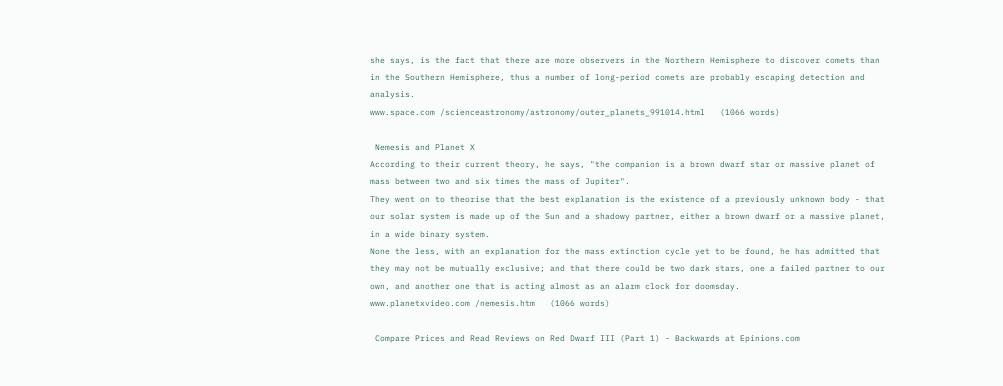she says, is the fact that there are more observers in the Northern Hemisphere to discover comets than in the Southern Hemisphere, thus a number of long-period comets are probably escaping detection and analysis.
www.space.com /scienceastronomy/astronomy/outer_planets_991014.html   (1066 words)

 Nemesis and Planet X
According to their current theory, he says, "the companion is a brown dwarf star or massive planet of mass between two and six times the mass of Jupiter".
They went on to theorise that the best explanation is the existence of a previously unknown body - that our solar system is made up of the Sun and a shadowy partner, either a brown dwarf or a massive planet, in a wide binary system.
None the less, with an explanation for the mass extinction cycle yet to be found, he has admitted that they may not be mutually exclusive; and that there could be two dark stars, one a failed partner to our own, and another one that is acting almost as an alarm clock for doomsday.
www.planetxvideo.com /nemesis.htm   (1066 words)

 Compare Prices and Read Reviews on Red Dwarf III (Part 1) - Backwards at Epinions.com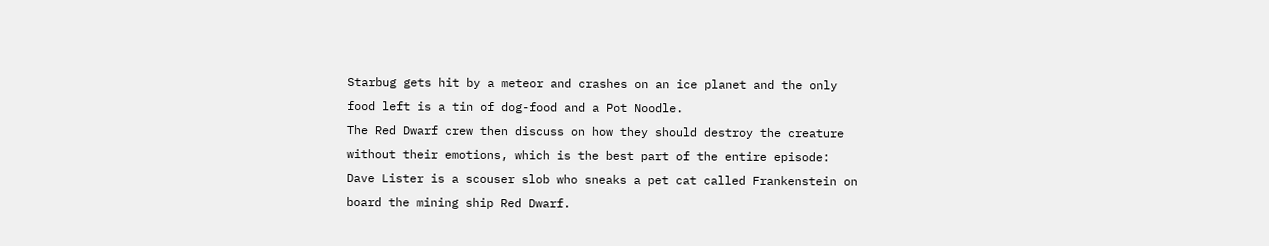Starbug gets hit by a meteor and crashes on an ice planet and the only food left is a tin of dog-food and a Pot Noodle.
The Red Dwarf crew then discuss on how they should destroy the creature without their emotions, which is the best part of the entire episode:
Dave Lister is a scouser slob who sneaks a pet cat called Frankenstein on board the mining ship Red Dwarf.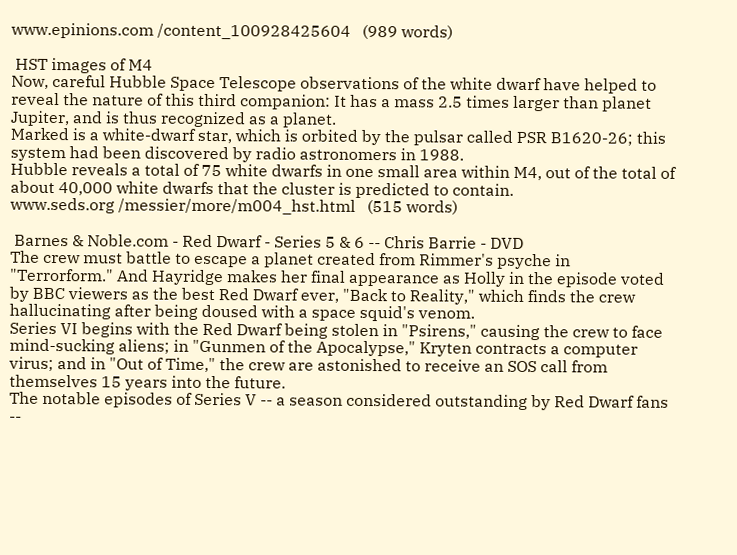www.epinions.com /content_100928425604   (989 words)

 HST images of M4
Now, careful Hubble Space Telescope observations of the white dwarf have helped to reveal the nature of this third companion: It has a mass 2.5 times larger than planet Jupiter, and is thus recognized as a planet.
Marked is a white-dwarf star, which is orbited by the pulsar called PSR B1620-26; this system had been discovered by radio astronomers in 1988.
Hubble reveals a total of 75 white dwarfs in one small area within M4, out of the total of about 40,000 white dwarfs that the cluster is predicted to contain.
www.seds.org /messier/more/m004_hst.html   (515 words)

 Barnes & Noble.com - Red Dwarf - Series 5 & 6 -- Chris Barrie - DVD
The crew must battle to escape a planet created from Rimmer's psyche in "Terrorform." And Hayridge makes her final appearance as Holly in the episode voted by BBC viewers as the best Red Dwarf ever, "Back to Reality," which finds the crew hallucinating after being doused with a space squid's venom.
Series VI begins with the Red Dwarf being stolen in "Psirens," causing the crew to face mind-sucking aliens; in "Gunmen of the Apocalypse," Kryten contracts a computer virus; and in "Out of Time," the crew are astonished to receive an SOS call from themselves 15 years into the future.
The notable episodes of Series V -- a season considered outstanding by Red Dwarf fans --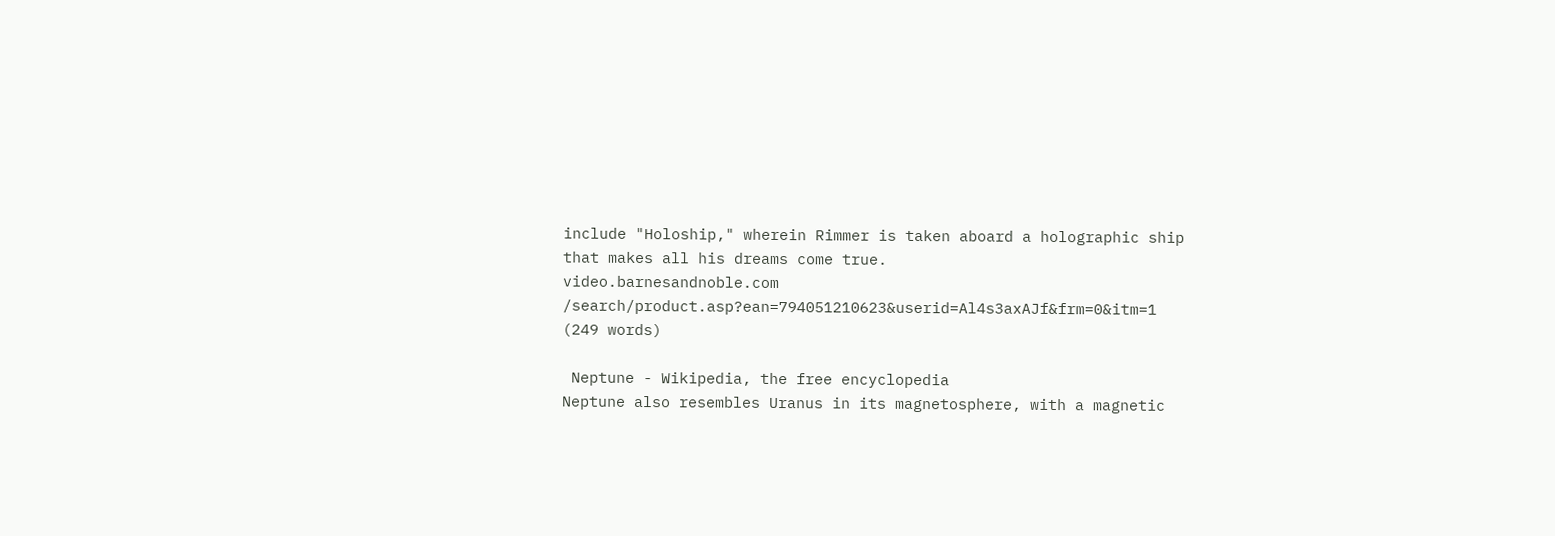include "Holoship," wherein Rimmer is taken aboard a holographic ship that makes all his dreams come true.
video.barnesandnoble.com /search/product.asp?ean=794051210623&userid=Al4s3axAJf&frm=0&itm=1   (249 words)

 Neptune - Wikipedia, the free encyclopedia
Neptune also resembles Uranus in its magnetosphere, with a magnetic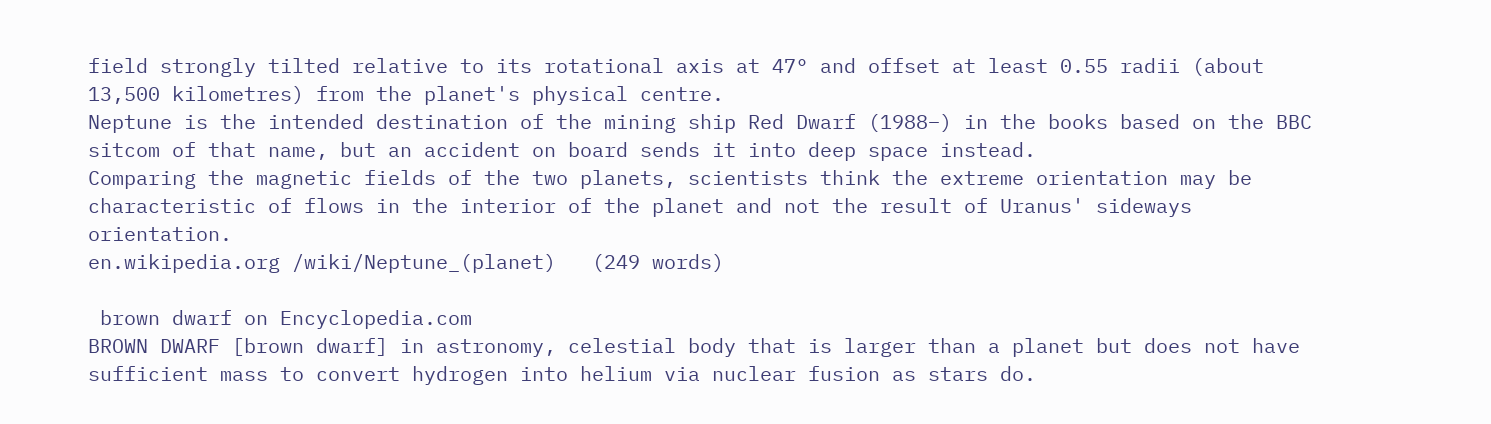field strongly tilted relative to its rotational axis at 47° and offset at least 0.55 radii (about 13,500 kilometres) from the planet's physical centre.
Neptune is the intended destination of the mining ship Red Dwarf (1988–) in the books based on the BBC sitcom of that name, but an accident on board sends it into deep space instead.
Comparing the magnetic fields of the two planets, scientists think the extreme orientation may be characteristic of flows in the interior of the planet and not the result of Uranus' sideways orientation.
en.wikipedia.org /wiki/Neptune_(planet)   (249 words)

 brown dwarf on Encyclopedia.com
BROWN DWARF [brown dwarf] in astronomy, celestial body that is larger than a planet but does not have sufficient mass to convert hydrogen into helium via nuclear fusion as stars do.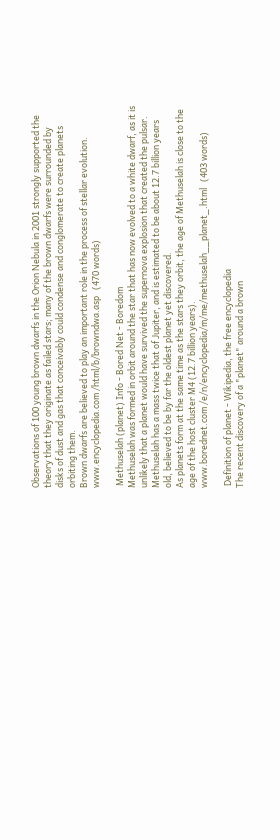Observations of 100 young brown dwarfs in the Orion Nebula in 2001 strongly supported the theory that they originate as failed stars; many of the brown dwarfs were surrounded by disks of dust and gas that conceivably could condense and conglomerate to create planets orbiting them.
Brown dwarfs are believed to play an important role in the process of stellar evolution.
www.encyclopedia.com /html/b/browndwa.asp   (470 words)

 Methuselah (planet) Info - Bored Net - Boredom
Methuselah was formed in orbit around the star that has now evolved to a white dwarf, as it is unlikely that a planet would have survived the supernova explosion that created the pulsar.
Methuselah has a mass twice that of Jupiter, and is estimated to be about 12.7 billion years old, believed to be by far the oldest planet yet discovered.
As planets form at the same time as the stars they orbit, the age of Methuselah is close to the age of the host cluster M4 (12.7 billion years).
www.borednet.com /e/n/encyclopedia/m/me/methuselah__planet_.html   (403 words)

 Definition of planet - Wikipedia, the free encyclopedia
The recent discovery of a "planet" around a brown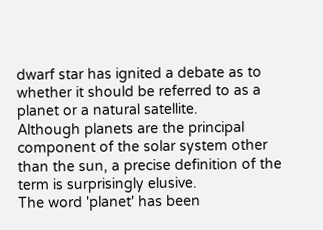dwarf star has ignited a debate as to whether it should be referred to as a planet or a natural satellite.
Although planets are the principal component of the solar system other than the sun, a precise definition of the term is surprisingly elusive.
The word 'planet' has been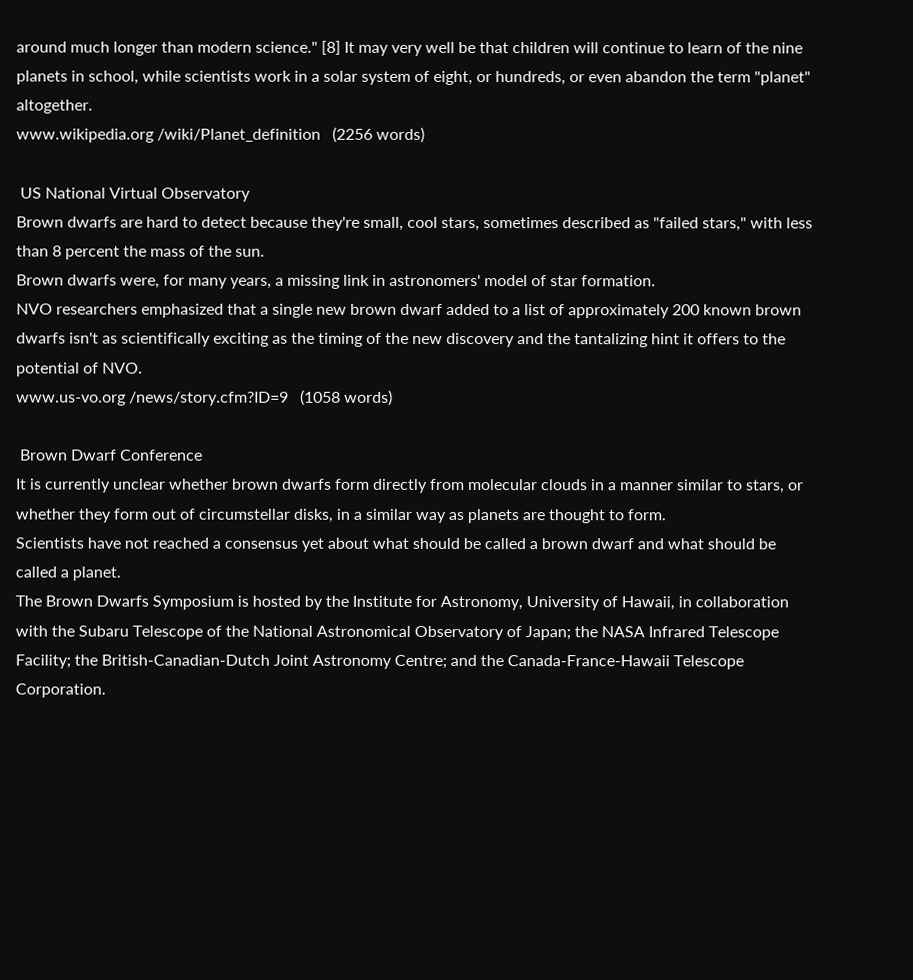around much longer than modern science." [8] It may very well be that children will continue to learn of the nine planets in school, while scientists work in a solar system of eight, or hundreds, or even abandon the term "planet" altogether.
www.wikipedia.org /wiki/Planet_definition   (2256 words)

 US National Virtual Observatory
Brown dwarfs are hard to detect because they're small, cool stars, sometimes described as "failed stars," with less than 8 percent the mass of the sun.
Brown dwarfs were, for many years, a missing link in astronomers' model of star formation.
NVO researchers emphasized that a single new brown dwarf added to a list of approximately 200 known brown dwarfs isn't as scientifically exciting as the timing of the new discovery and the tantalizing hint it offers to the potential of NVO.
www.us-vo.org /news/story.cfm?ID=9   (1058 words)

 Brown Dwarf Conference
It is currently unclear whether brown dwarfs form directly from molecular clouds in a manner similar to stars, or whether they form out of circumstellar disks, in a similar way as planets are thought to form.
Scientists have not reached a consensus yet about what should be called a brown dwarf and what should be called a planet.
The Brown Dwarfs Symposium is hosted by the Institute for Astronomy, University of Hawaii, in collaboration with the Subaru Telescope of the National Astronomical Observatory of Japan; the NASA Infrared Telescope Facility; the British-Canadian-Dutch Joint Astronomy Centre; and the Canada-France-Hawaii Telescope Corporation.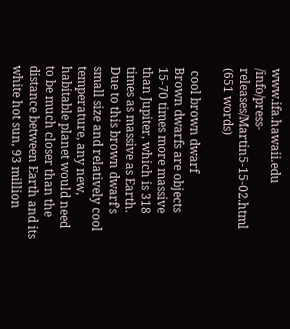www.ifa.hawaii.edu /info/press-releases/Martin5-15-02.html   (651 words)

 cool brown dwarf
Brown dwarfs are objects 15-70 times more massive than Jupiter, which is 318 times as massive as Earth.
Due to this brown dwarf's small size and relatively cool temperature, any new, habitable planet would need to be much closer than the distance between Earth and its white hot sun, 93 million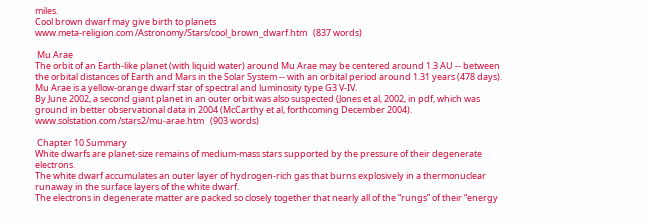miles.
Cool brown dwarf may give birth to planets
www.meta-religion.com /Astronomy/Stars/cool_brown_dwarf.htm   (837 words)

 Mu Arae
The orbit of an Earth-like planet (with liquid water) around Mu Arae may be centered around 1.3 AU -- between the orbital distances of Earth and Mars in the Solar System -- with an orbital period around 1.31 years (478 days).
Mu Arae is a yellow-orange dwarf star of spectral and luminosity type G3 V-IV.
By June 2002, a second giant planet in an outer orbit was also suspected (Jones et al, 2002, in pdf, which was ground in better observational data in 2004 (McCarthy et al, forthcoming December 2004).
www.solstation.com /stars2/mu-arae.htm   (903 words)

 Chapter 10 Summary
White dwarfs are planet-size remains of medium-mass stars supported by the pressure of their degenerate electrons.
The white dwarf accumulates an outer layer of hydrogen-rich gas that burns explosively in a thermonuclear runaway in the surface layers of the white dwarf.
The electrons in degenerate matter are packed so closely together that nearly all of the “rungs” of their “energy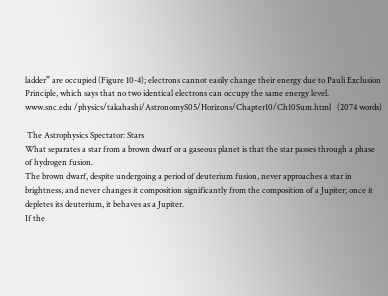ladder” are occupied (Figure 10-4); electrons cannot easily change their energy due to Pauli Exclusion Principle, which says that no two identical electrons can occupy the same energy level.
www.snc.edu /physics/takahashi/AstronomyS05/Horizons/Chapter10/Ch10Sum.html   (2074 words)

 The Astrophysics Spectator: Stars
What separates a star from a brown dwarf or a gaseous planet is that the star passes through a phase of hydrogen fusion.
The brown dwarf, despite undergoing a period of deuterium fusion, never approaches a star in brightness, and never changes it composition significantly from the composition of a Jupiter; once it depletes its deuterium, it behaves as a Jupiter.
If the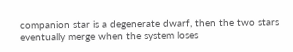companion star is a degenerate dwarf, then the two stars eventually merge when the system loses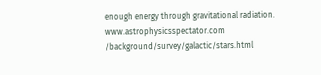enough energy through gravitational radiation.
www.astrophysicsspectator.com /background/survey/galactic/stars.html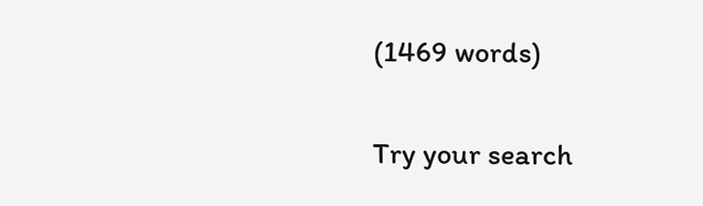(1469 words)

Try your search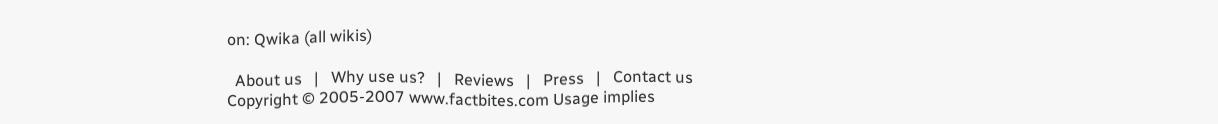on: Qwika (all wikis)

  About us   |   Why use us?   |   Reviews   |   Press   |   Contact us
Copyright © 2005-2007 www.factbites.com Usage implies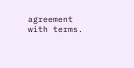agreement with terms.